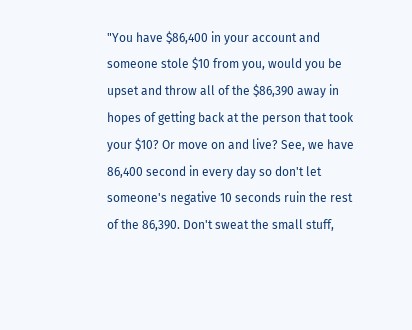"You have $86,400 in your account and someone stole $10 from you, would you be upset and throw all of the $86,390 away in hopes of getting back at the person that took your $10? Or move on and live? See, we have 86,400 second in every day so don't let someone's negative 10 seconds ruin the rest of the 86,390. Don't sweat the small stuff,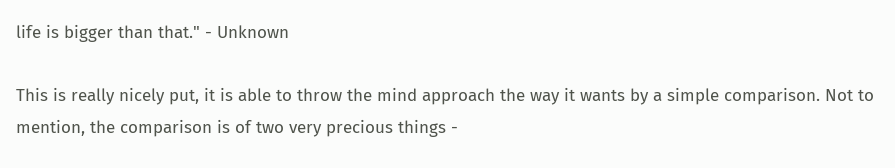life is bigger than that." - Unknown

This is really nicely put, it is able to throw the mind approach the way it wants by a simple comparison. Not to mention, the comparison is of two very precious things -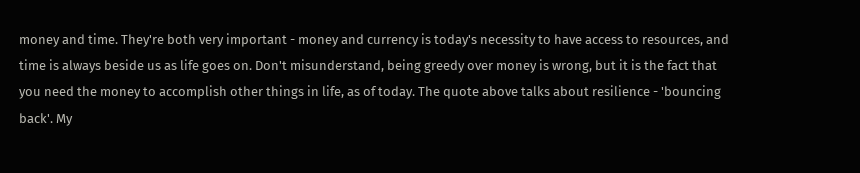money and time. They're both very important - money and currency is today's necessity to have access to resources, and time is always beside us as life goes on. Don't misunderstand, being greedy over money is wrong, but it is the fact that you need the money to accomplish other things in life, as of today. The quote above talks about resilience - 'bouncing back'. My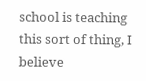school is teaching this sort of thing, I believe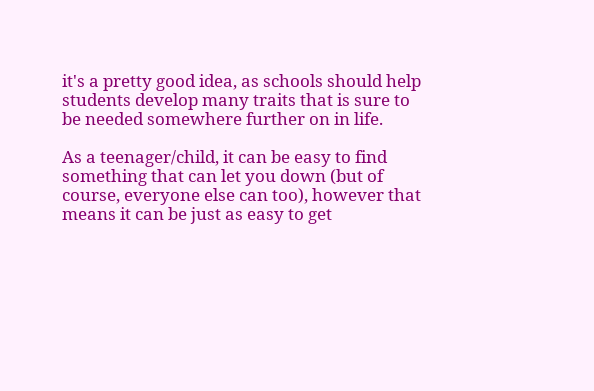it's a pretty good idea, as schools should help students develop many traits that is sure to be needed somewhere further on in life.

As a teenager/child, it can be easy to find something that can let you down (but of course, everyone else can too), however that means it can be just as easy to get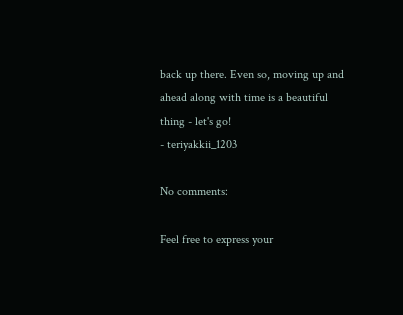back up there. Even so, moving up and ahead along with time is a beautiful thing - let's go!
- teriyakkii_1203

No comments:

Feel free to express your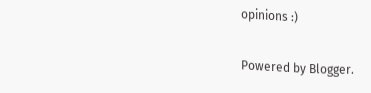opinions :)

Powered by Blogger.